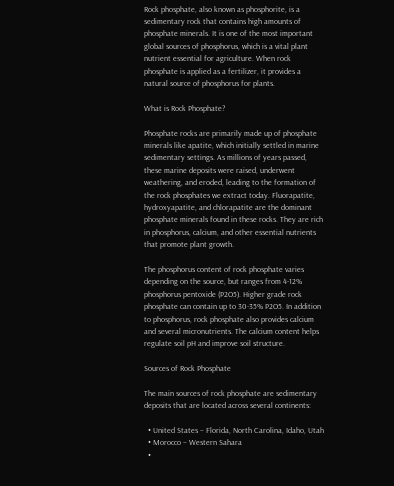Rock phosphate, also known as phosphorite, is a sedimentary rock that contains high amounts of phosphate minerals. It is one of the most important global sources of phosphorus, which is a vital plant nutrient essential for agriculture. When rock phosphate is applied as a fertilizer, it provides a natural source of phosphorus for plants.

What is Rock Phosphate?

Phosphate rocks are primarily made up of phosphate minerals like apatite, which initially settled in marine sedimentary settings. As millions of years passed, these marine deposits were raised, underwent weathering, and eroded, leading to the formation of the rock phosphates we extract today. Fluorapatite, hydroxyapatite, and chlorapatite are the dominant phosphate minerals found in these rocks. They are rich in phosphorus, calcium, and other essential nutrients that promote plant growth.

The phosphorus content of rock phosphate varies depending on the source, but ranges from 4-12% phosphorus pentoxide (P2O5). Higher grade rock phosphate can contain up to 30-35% P2O5. In addition to phosphorus, rock phosphate also provides calcium and several micronutrients. The calcium content helps regulate soil pH and improve soil structure.

Sources of Rock Phosphate

The main sources of rock phosphate are sedimentary deposits that are located across several continents:

  • United States – Florida, North Carolina, Idaho, Utah
  • Morocco – Western Sahara
  •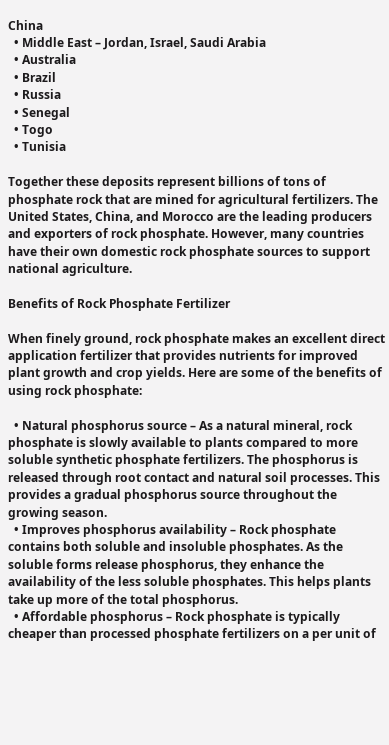China
  • Middle East – Jordan, Israel, Saudi Arabia
  • Australia
  • Brazil
  • Russia
  • Senegal
  • Togo
  • Tunisia

Together these deposits represent billions of tons of phosphate rock that are mined for agricultural fertilizers. The United States, China, and Morocco are the leading producers and exporters of rock phosphate. However, many countries have their own domestic rock phosphate sources to support national agriculture.

Benefits of Rock Phosphate Fertilizer

When finely ground, rock phosphate makes an excellent direct application fertilizer that provides nutrients for improved plant growth and crop yields. Here are some of the benefits of using rock phosphate:

  • Natural phosphorus source – As a natural mineral, rock phosphate is slowly available to plants compared to more soluble synthetic phosphate fertilizers. The phosphorus is released through root contact and natural soil processes. This provides a gradual phosphorus source throughout the growing season.
  • Improves phosphorus availability – Rock phosphate contains both soluble and insoluble phosphates. As the soluble forms release phosphorus, they enhance the availability of the less soluble phosphates. This helps plants take up more of the total phosphorus.
  • Affordable phosphorus – Rock phosphate is typically cheaper than processed phosphate fertilizers on a per unit of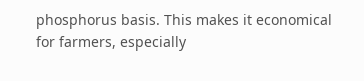phosphorus basis. This makes it economical for farmers, especially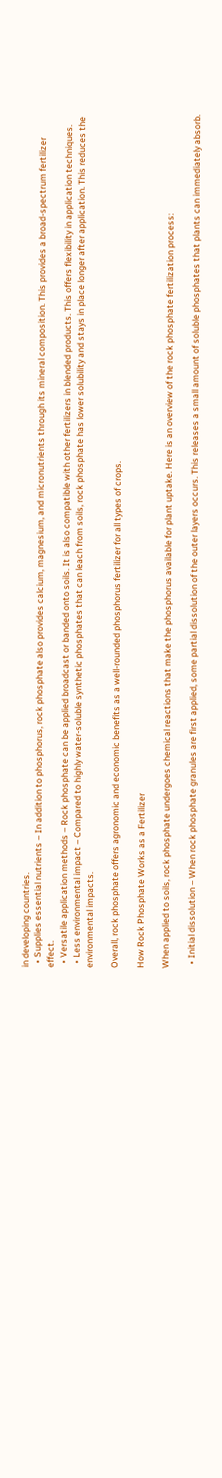in developing countries.
  • Supplies essential nutrients – In addition to phosphorus, rock phosphate also provides calcium, magnesium, and micronutrients through its mineral composition. This provides a broad-spectrum fertilizer effect.
  • Versatile application methods – Rock phosphate can be applied broadcast or banded onto soils. It is also compatible with other fertilizers in blended products. This offers flexibility in application techniques.
  • Less environmental impact – Compared to highly water-soluble synthetic phosphates that can leach from soils, rock phosphate has lower solubility and stays in place longer after application. This reduces the environmental impacts.

Overall, rock phosphate offers agronomic and economic benefits as a well-rounded phosphorus fertilizer for all types of crops.

How Rock Phosphate Works as a Fertilizer

When applied to soils, rock phosphate undergoes chemical reactions that make the phosphorus available for plant uptake. Here is an overview of the rock phosphate fertilization process:

  • Initial dissolution – When rock phosphate granules are first applied, some partial dissolution of the outer layers occurs. This releases a small amount of soluble phosphates that plants can immediately absorb.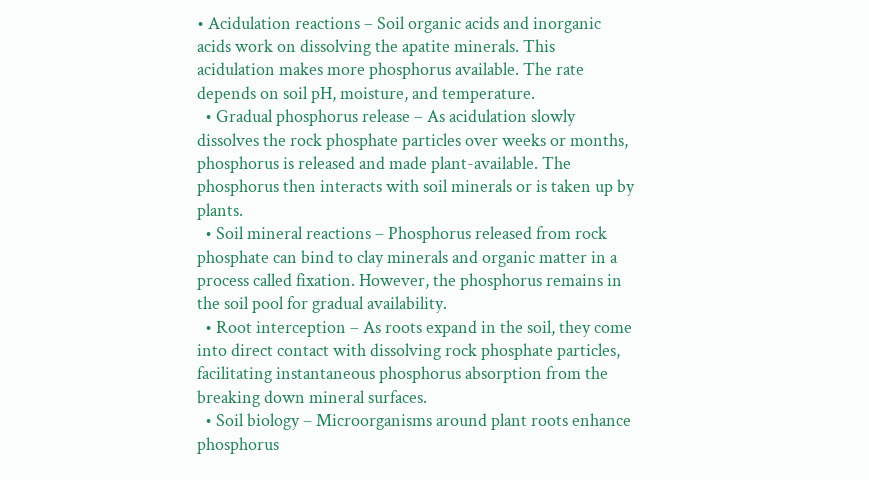• Acidulation reactions – Soil organic acids and inorganic acids work on dissolving the apatite minerals. This acidulation makes more phosphorus available. The rate depends on soil pH, moisture, and temperature.
  • Gradual phosphorus release – As acidulation slowly dissolves the rock phosphate particles over weeks or months, phosphorus is released and made plant-available. The phosphorus then interacts with soil minerals or is taken up by plants.
  • Soil mineral reactions – Phosphorus released from rock phosphate can bind to clay minerals and organic matter in a process called fixation. However, the phosphorus remains in the soil pool for gradual availability.
  • Root interception – As roots expand in the soil, they come into direct contact with dissolving rock phosphate particles, facilitating instantaneous phosphorus absorption from the breaking down mineral surfaces.
  • Soil biology – Microorganisms around plant roots enhance phosphorus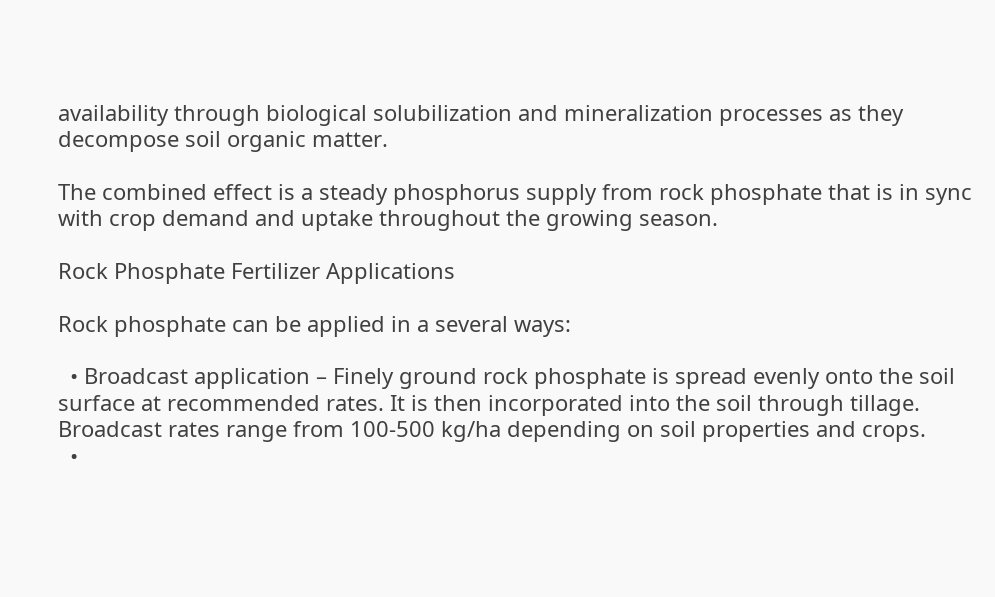availability through biological solubilization and mineralization processes as they decompose soil organic matter.

The combined effect is a steady phosphorus supply from rock phosphate that is in sync with crop demand and uptake throughout the growing season.

Rock Phosphate Fertilizer Applications

Rock phosphate can be applied in a several ways:

  • Broadcast application – Finely ground rock phosphate is spread evenly onto the soil surface at recommended rates. It is then incorporated into the soil through tillage. Broadcast rates range from 100-500 kg/ha depending on soil properties and crops.
  •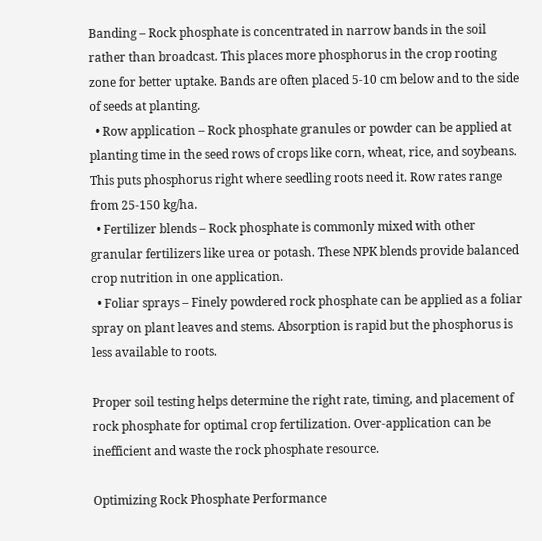Banding – Rock phosphate is concentrated in narrow bands in the soil rather than broadcast. This places more phosphorus in the crop rooting zone for better uptake. Bands are often placed 5-10 cm below and to the side of seeds at planting.
  • Row application – Rock phosphate granules or powder can be applied at planting time in the seed rows of crops like corn, wheat, rice, and soybeans. This puts phosphorus right where seedling roots need it. Row rates range from 25-150 kg/ha.
  • Fertilizer blends – Rock phosphate is commonly mixed with other granular fertilizers like urea or potash. These NPK blends provide balanced crop nutrition in one application.
  • Foliar sprays – Finely powdered rock phosphate can be applied as a foliar spray on plant leaves and stems. Absorption is rapid but the phosphorus is less available to roots.

Proper soil testing helps determine the right rate, timing, and placement of rock phosphate for optimal crop fertilization. Over-application can be inefficient and waste the rock phosphate resource.

Optimizing Rock Phosphate Performance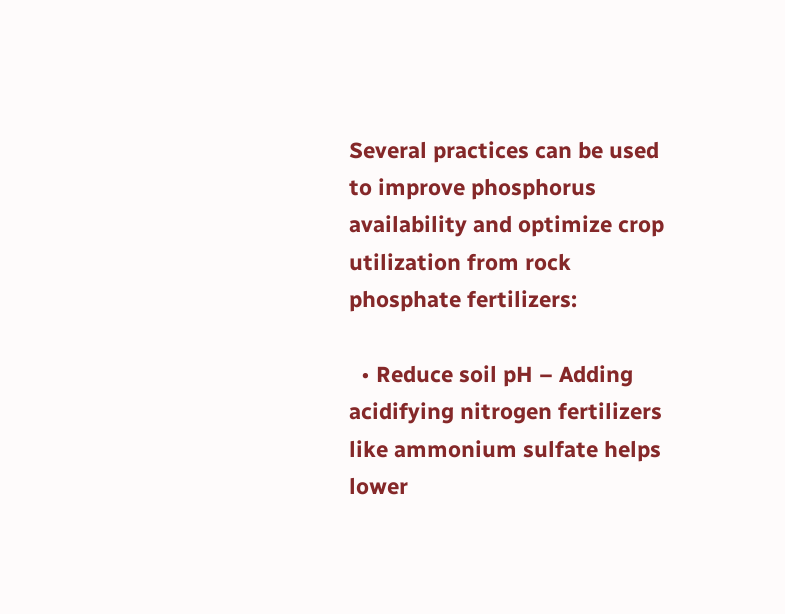Several practices can be used to improve phosphorus availability and optimize crop utilization from rock phosphate fertilizers:

  • Reduce soil pH – Adding acidifying nitrogen fertilizers like ammonium sulfate helps lower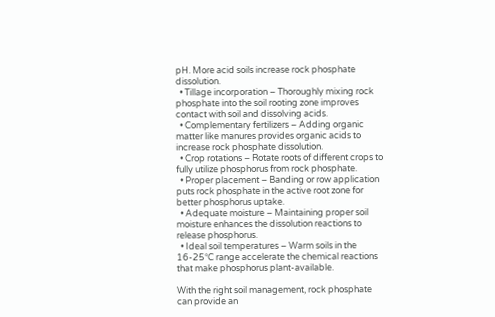pH. More acid soils increase rock phosphate dissolution.
  • Tillage incorporation – Thoroughly mixing rock phosphate into the soil rooting zone improves contact with soil and dissolving acids.
  • Complementary fertilizers – Adding organic matter like manures provides organic acids to increase rock phosphate dissolution.
  • Crop rotations – Rotate roots of different crops to fully utilize phosphorus from rock phosphate.
  • Proper placement – Banding or row application puts rock phosphate in the active root zone for better phosphorus uptake.
  • Adequate moisture – Maintaining proper soil moisture enhances the dissolution reactions to release phosphorus.
  • Ideal soil temperatures – Warm soils in the 16-25°C range accelerate the chemical reactions that make phosphorus plant-available.

With the right soil management, rock phosphate can provide an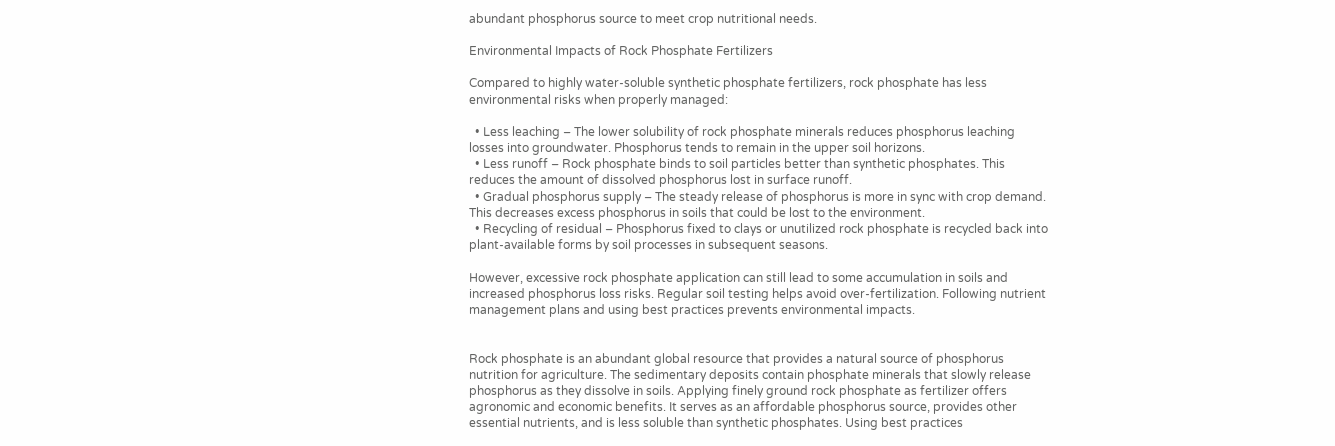abundant phosphorus source to meet crop nutritional needs.

Environmental Impacts of Rock Phosphate Fertilizers

Compared to highly water-soluble synthetic phosphate fertilizers, rock phosphate has less environmental risks when properly managed:

  • Less leaching – The lower solubility of rock phosphate minerals reduces phosphorus leaching losses into groundwater. Phosphorus tends to remain in the upper soil horizons.
  • Less runoff – Rock phosphate binds to soil particles better than synthetic phosphates. This reduces the amount of dissolved phosphorus lost in surface runoff.
  • Gradual phosphorus supply – The steady release of phosphorus is more in sync with crop demand. This decreases excess phosphorus in soils that could be lost to the environment.
  • Recycling of residual – Phosphorus fixed to clays or unutilized rock phosphate is recycled back into plant-available forms by soil processes in subsequent seasons.

However, excessive rock phosphate application can still lead to some accumulation in soils and increased phosphorus loss risks. Regular soil testing helps avoid over-fertilization. Following nutrient management plans and using best practices prevents environmental impacts.


Rock phosphate is an abundant global resource that provides a natural source of phosphorus nutrition for agriculture. The sedimentary deposits contain phosphate minerals that slowly release phosphorus as they dissolve in soils. Applying finely ground rock phosphate as fertilizer offers agronomic and economic benefits. It serves as an affordable phosphorus source, provides other essential nutrients, and is less soluble than synthetic phosphates. Using best practices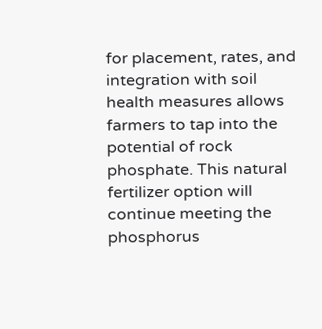for placement, rates, and integration with soil health measures allows farmers to tap into the potential of rock phosphate. This natural fertilizer option will continue meeting the phosphorus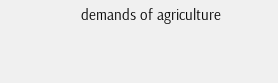demands of agriculture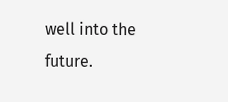well into the future.